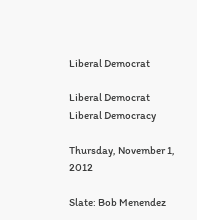Liberal Democrat

Liberal Democrat
Liberal Democracy

Thursday, November 1, 2012

Slate: Bob Menendez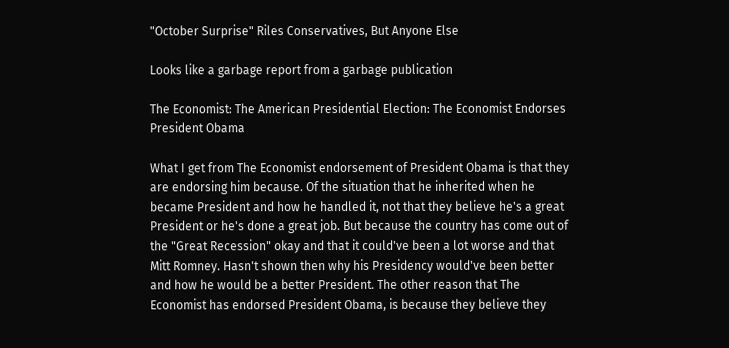"October Surprise" Riles Conservatives, But Anyone Else

Looks like a garbage report from a garbage publication

The Economist: The American Presidential Election: The Economist Endorses President Obama

What I get from The Economist endorsement of President Obama is that they are endorsing him because. Of the situation that he inherited when he became President and how he handled it, not that they believe he's a great President or he's done a great job. But because the country has come out of the "Great Recession" okay and that it could've been a lot worse and that Mitt Romney. Hasn't shown then why his Presidency would've been better and how he would be a better President. The other reason that The Economist has endorsed President Obama, is because they believe they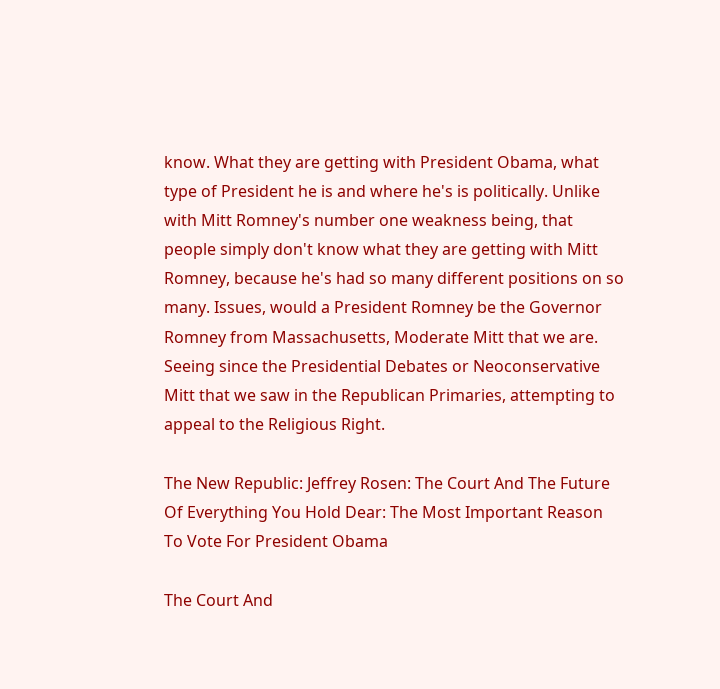know. What they are getting with President Obama, what type of President he is and where he's is politically. Unlike with Mitt Romney's number one weakness being, that people simply don't know what they are getting with Mitt Romney, because he's had so many different positions on so many. Issues, would a President Romney be the Governor Romney from Massachusetts, Moderate Mitt that we are. Seeing since the Presidential Debates or Neoconservative Mitt that we saw in the Republican Primaries, attempting to appeal to the Religious Right.

The New Republic: Jeffrey Rosen: The Court And The Future Of Everything You Hold Dear: The Most Important Reason To Vote For President Obama

The Court And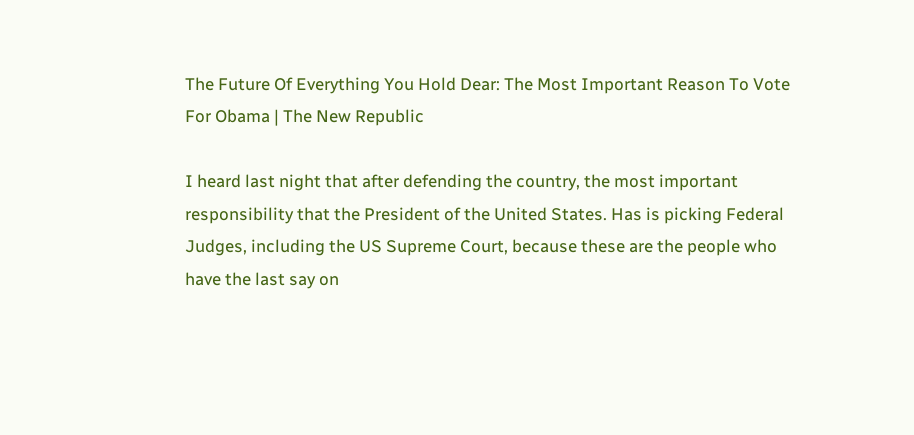The Future Of Everything You Hold Dear: The Most Important Reason To Vote For Obama | The New Republic

I heard last night that after defending the country, the most important responsibility that the President of the United States. Has is picking Federal Judges, including the US Supreme Court, because these are the people who have the last say on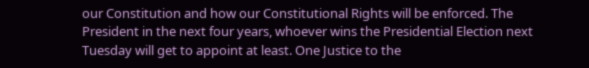our Constitution and how our Constitutional Rights will be enforced. The President in the next four years, whoever wins the Presidential Election next Tuesday will get to appoint at least. One Justice to the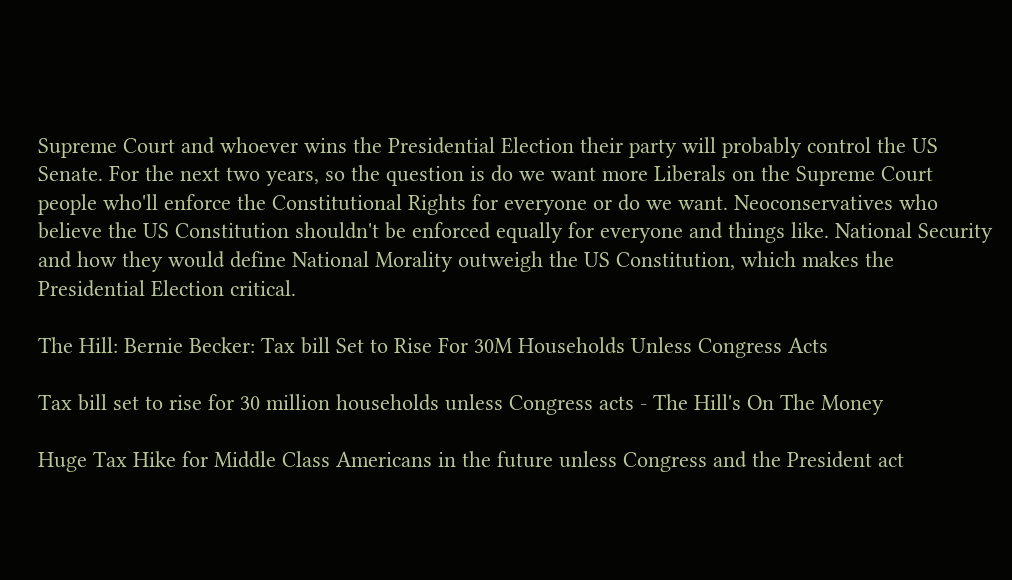Supreme Court and whoever wins the Presidential Election their party will probably control the US Senate. For the next two years, so the question is do we want more Liberals on the Supreme Court people who'll enforce the Constitutional Rights for everyone or do we want. Neoconservatives who believe the US Constitution shouldn't be enforced equally for everyone and things like. National Security and how they would define National Morality outweigh the US Constitution, which makes the Presidential Election critical.

The Hill: Bernie Becker: Tax bill Set to Rise For 30M Households Unless Congress Acts

Tax bill set to rise for 30 million households unless Congress acts - The Hill's On The Money

Huge Tax Hike for Middle Class Americans in the future unless Congress and the President act